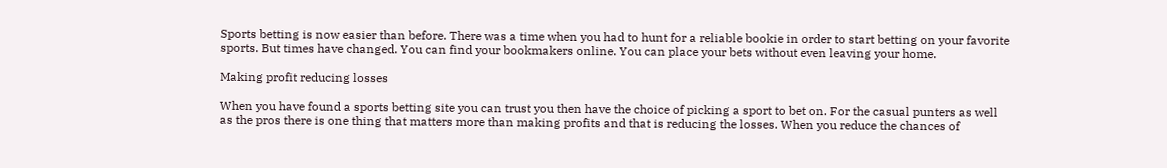Sports betting is now easier than before. There was a time when you had to hunt for a reliable bookie in order to start betting on your favorite sports. But times have changed. You can find your bookmakers online. You can place your bets without even leaving your home.

Making profit reducing losses

When you have found a sports betting site you can trust you then have the choice of picking a sport to bet on. For the casual punters as well as the pros there is one thing that matters more than making profits and that is reducing the losses. When you reduce the chances of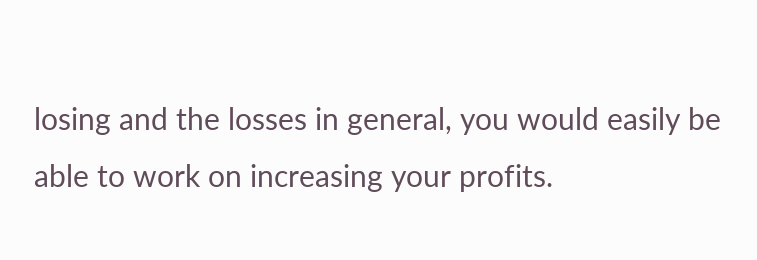losing and the losses in general, you would easily be able to work on increasing your profits.